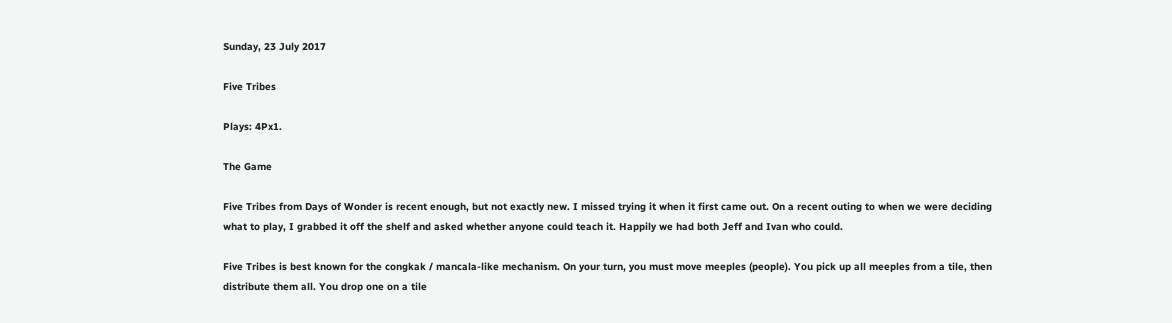Sunday, 23 July 2017

Five Tribes

Plays: 4Px1.

The Game

Five Tribes from Days of Wonder is recent enough, but not exactly new. I missed trying it when it first came out. On a recent outing to when we were deciding what to play, I grabbed it off the shelf and asked whether anyone could teach it. Happily we had both Jeff and Ivan who could.

Five Tribes is best known for the congkak / mancala-like mechanism. On your turn, you must move meeples (people). You pick up all meeples from a tile, then distribute them all. You drop one on a tile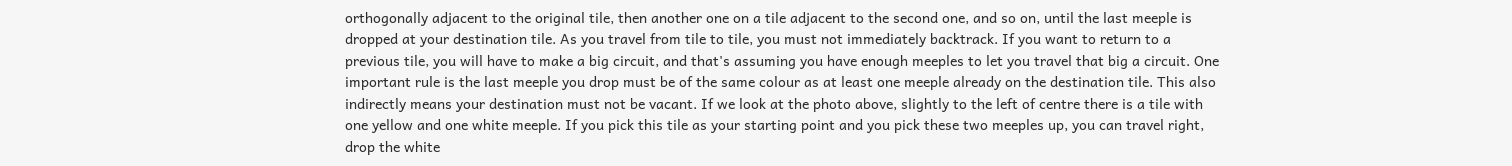orthogonally adjacent to the original tile, then another one on a tile adjacent to the second one, and so on, until the last meeple is dropped at your destination tile. As you travel from tile to tile, you must not immediately backtrack. If you want to return to a previous tile, you will have to make a big circuit, and that's assuming you have enough meeples to let you travel that big a circuit. One important rule is the last meeple you drop must be of the same colour as at least one meeple already on the destination tile. This also indirectly means your destination must not be vacant. If we look at the photo above, slightly to the left of centre there is a tile with one yellow and one white meeple. If you pick this tile as your starting point and you pick these two meeples up, you can travel right, drop the white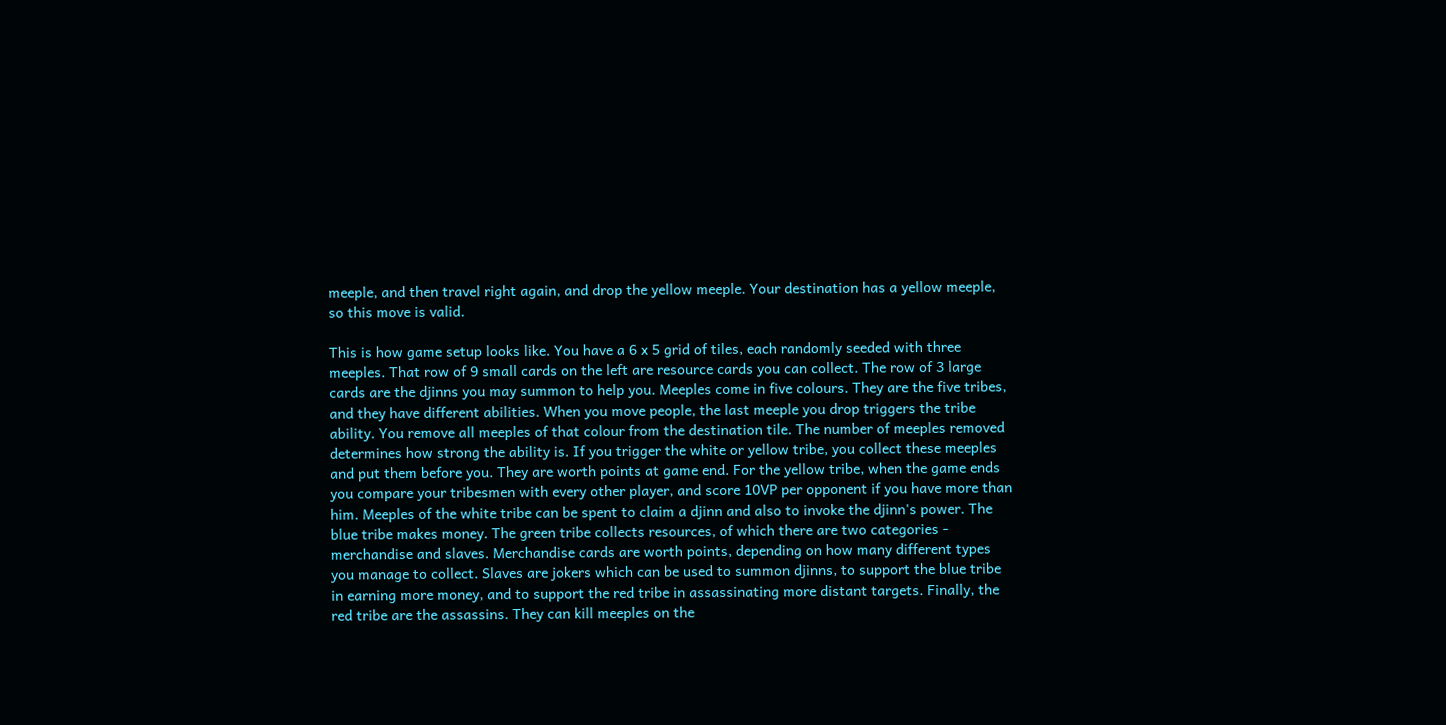meeple, and then travel right again, and drop the yellow meeple. Your destination has a yellow meeple, so this move is valid.

This is how game setup looks like. You have a 6 x 5 grid of tiles, each randomly seeded with three meeples. That row of 9 small cards on the left are resource cards you can collect. The row of 3 large cards are the djinns you may summon to help you. Meeples come in five colours. They are the five tribes, and they have different abilities. When you move people, the last meeple you drop triggers the tribe ability. You remove all meeples of that colour from the destination tile. The number of meeples removed determines how strong the ability is. If you trigger the white or yellow tribe, you collect these meeples and put them before you. They are worth points at game end. For the yellow tribe, when the game ends you compare your tribesmen with every other player, and score 10VP per opponent if you have more than him. Meeples of the white tribe can be spent to claim a djinn and also to invoke the djinn's power. The blue tribe makes money. The green tribe collects resources, of which there are two categories - merchandise and slaves. Merchandise cards are worth points, depending on how many different types you manage to collect. Slaves are jokers which can be used to summon djinns, to support the blue tribe in earning more money, and to support the red tribe in assassinating more distant targets. Finally, the red tribe are the assassins. They can kill meeples on the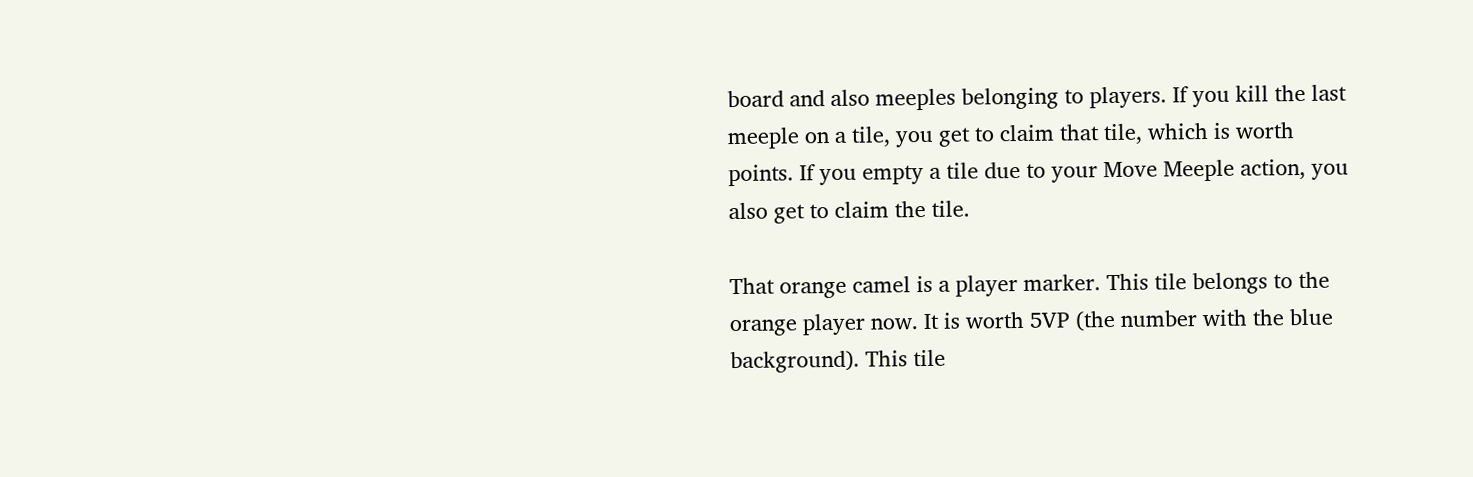board and also meeples belonging to players. If you kill the last meeple on a tile, you get to claim that tile, which is worth points. If you empty a tile due to your Move Meeple action, you also get to claim the tile.

That orange camel is a player marker. This tile belongs to the orange player now. It is worth 5VP (the number with the blue background). This tile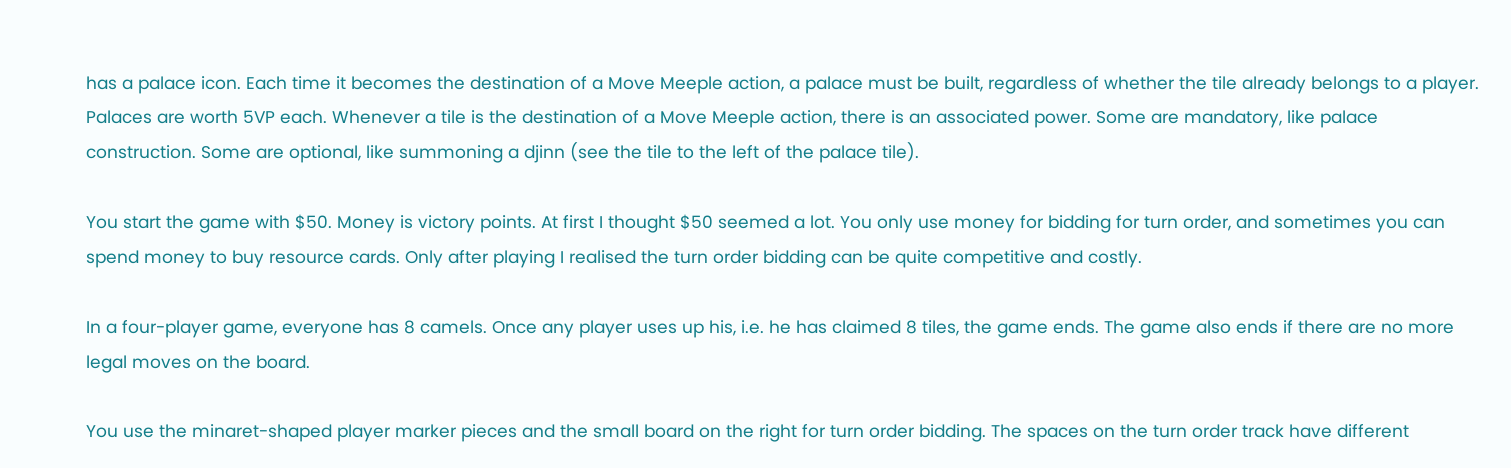has a palace icon. Each time it becomes the destination of a Move Meeple action, a palace must be built, regardless of whether the tile already belongs to a player. Palaces are worth 5VP each. Whenever a tile is the destination of a Move Meeple action, there is an associated power. Some are mandatory, like palace construction. Some are optional, like summoning a djinn (see the tile to the left of the palace tile).

You start the game with $50. Money is victory points. At first I thought $50 seemed a lot. You only use money for bidding for turn order, and sometimes you can spend money to buy resource cards. Only after playing I realised the turn order bidding can be quite competitive and costly.

In a four-player game, everyone has 8 camels. Once any player uses up his, i.e. he has claimed 8 tiles, the game ends. The game also ends if there are no more legal moves on the board.

You use the minaret-shaped player marker pieces and the small board on the right for turn order bidding. The spaces on the turn order track have different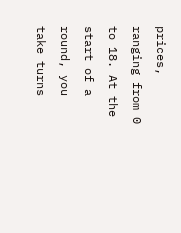prices, ranging from 0 to 18. At the start of a round, you take turns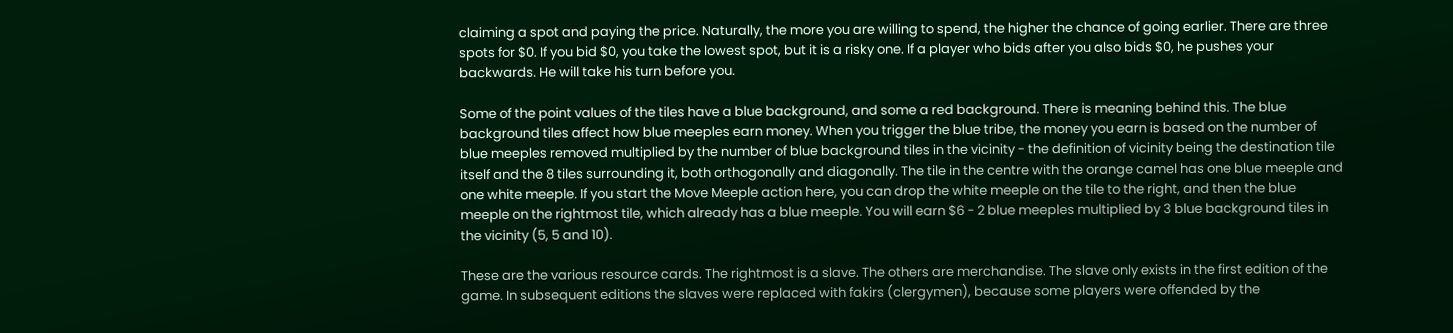claiming a spot and paying the price. Naturally, the more you are willing to spend, the higher the chance of going earlier. There are three spots for $0. If you bid $0, you take the lowest spot, but it is a risky one. If a player who bids after you also bids $0, he pushes your backwards. He will take his turn before you.

Some of the point values of the tiles have a blue background, and some a red background. There is meaning behind this. The blue background tiles affect how blue meeples earn money. When you trigger the blue tribe, the money you earn is based on the number of blue meeples removed multiplied by the number of blue background tiles in the vicinity - the definition of vicinity being the destination tile itself and the 8 tiles surrounding it, both orthogonally and diagonally. The tile in the centre with the orange camel has one blue meeple and one white meeple. If you start the Move Meeple action here, you can drop the white meeple on the tile to the right, and then the blue meeple on the rightmost tile, which already has a blue meeple. You will earn $6 - 2 blue meeples multiplied by 3 blue background tiles in the vicinity (5, 5 and 10).

These are the various resource cards. The rightmost is a slave. The others are merchandise. The slave only exists in the first edition of the game. In subsequent editions the slaves were replaced with fakirs (clergymen), because some players were offended by the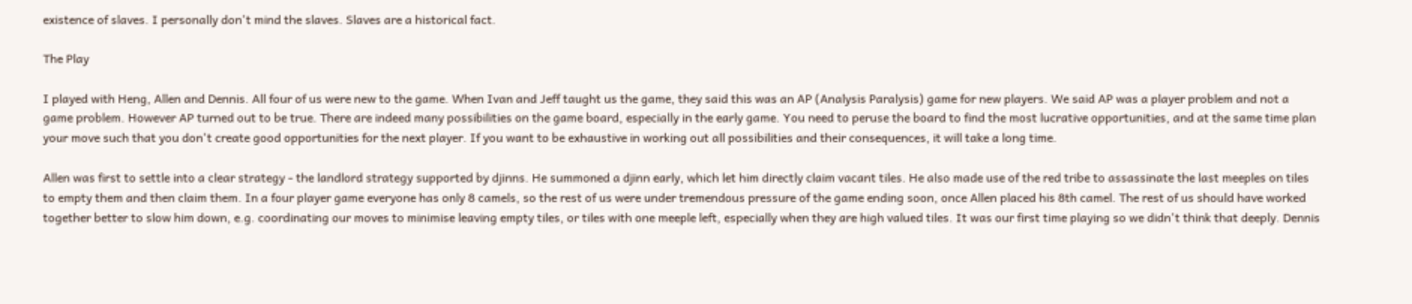existence of slaves. I personally don't mind the slaves. Slaves are a historical fact.

The Play

I played with Heng, Allen and Dennis. All four of us were new to the game. When Ivan and Jeff taught us the game, they said this was an AP (Analysis Paralysis) game for new players. We said AP was a player problem and not a game problem. However AP turned out to be true. There are indeed many possibilities on the game board, especially in the early game. You need to peruse the board to find the most lucrative opportunities, and at the same time plan your move such that you don't create good opportunities for the next player. If you want to be exhaustive in working out all possibilities and their consequences, it will take a long time.

Allen was first to settle into a clear strategy - the landlord strategy supported by djinns. He summoned a djinn early, which let him directly claim vacant tiles. He also made use of the red tribe to assassinate the last meeples on tiles to empty them and then claim them. In a four player game everyone has only 8 camels, so the rest of us were under tremendous pressure of the game ending soon, once Allen placed his 8th camel. The rest of us should have worked together better to slow him down, e.g. coordinating our moves to minimise leaving empty tiles, or tiles with one meeple left, especially when they are high valued tiles. It was our first time playing so we didn't think that deeply. Dennis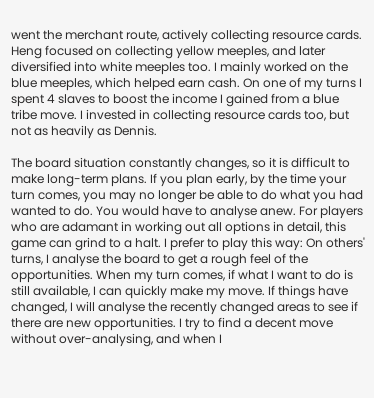went the merchant route, actively collecting resource cards. Heng focused on collecting yellow meeples, and later diversified into white meeples too. I mainly worked on the blue meeples, which helped earn cash. On one of my turns I spent 4 slaves to boost the income I gained from a blue tribe move. I invested in collecting resource cards too, but not as heavily as Dennis.

The board situation constantly changes, so it is difficult to make long-term plans. If you plan early, by the time your turn comes, you may no longer be able to do what you had wanted to do. You would have to analyse anew. For players who are adamant in working out all options in detail, this game can grind to a halt. I prefer to play this way: On others' turns, I analyse the board to get a rough feel of the opportunities. When my turn comes, if what I want to do is still available, I can quickly make my move. If things have changed, I will analyse the recently changed areas to see if there are new opportunities. I try to find a decent move without over-analysing, and when I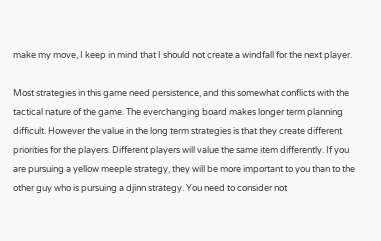make my move, I keep in mind that I should not create a windfall for the next player.

Most strategies in this game need persistence, and this somewhat conflicts with the tactical nature of the game. The everchanging board makes longer term planning difficult. However the value in the long term strategies is that they create different priorities for the players. Different players will value the same item differently. If you are pursuing a yellow meeple strategy, they will be more important to you than to the other guy who is pursuing a djinn strategy. You need to consider not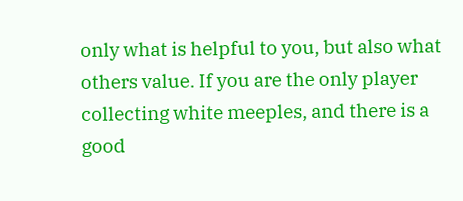only what is helpful to you, but also what others value. If you are the only player collecting white meeples, and there is a good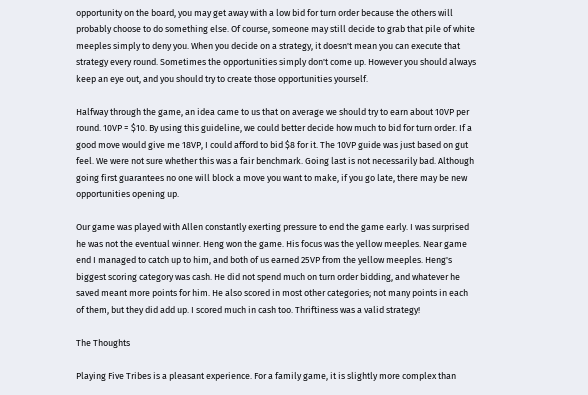opportunity on the board, you may get away with a low bid for turn order because the others will probably choose to do something else. Of course, someone may still decide to grab that pile of white meeples simply to deny you. When you decide on a strategy, it doesn't mean you can execute that strategy every round. Sometimes the opportunities simply don't come up. However you should always keep an eye out, and you should try to create those opportunities yourself.

Halfway through the game, an idea came to us that on average we should try to earn about 10VP per round. 10VP = $10. By using this guideline, we could better decide how much to bid for turn order. If a good move would give me 18VP, I could afford to bid $8 for it. The 10VP guide was just based on gut feel. We were not sure whether this was a fair benchmark. Going last is not necessarily bad. Although going first guarantees no one will block a move you want to make, if you go late, there may be new opportunities opening up.

Our game was played with Allen constantly exerting pressure to end the game early. I was surprised he was not the eventual winner. Heng won the game. His focus was the yellow meeples. Near game end I managed to catch up to him, and both of us earned 25VP from the yellow meeples. Heng's biggest scoring category was cash. He did not spend much on turn order bidding, and whatever he saved meant more points for him. He also scored in most other categories; not many points in each of them, but they did add up. I scored much in cash too. Thriftiness was a valid strategy!

The Thoughts

Playing Five Tribes is a pleasant experience. For a family game, it is slightly more complex than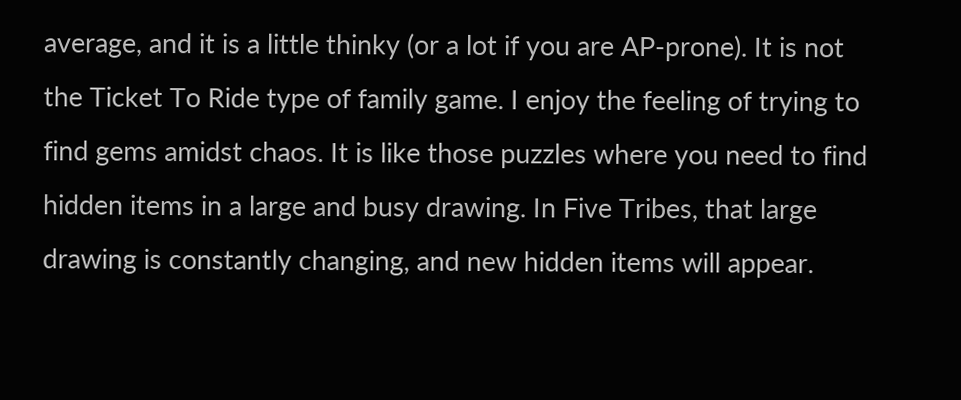average, and it is a little thinky (or a lot if you are AP-prone). It is not the Ticket To Ride type of family game. I enjoy the feeling of trying to find gems amidst chaos. It is like those puzzles where you need to find hidden items in a large and busy drawing. In Five Tribes, that large drawing is constantly changing, and new hidden items will appear.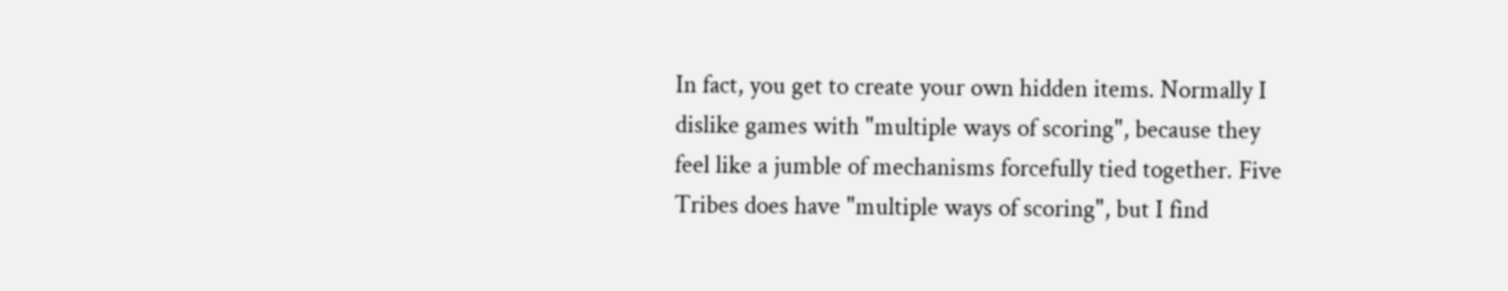In fact, you get to create your own hidden items. Normally I dislike games with "multiple ways of scoring", because they feel like a jumble of mechanisms forcefully tied together. Five Tribes does have "multiple ways of scoring", but I find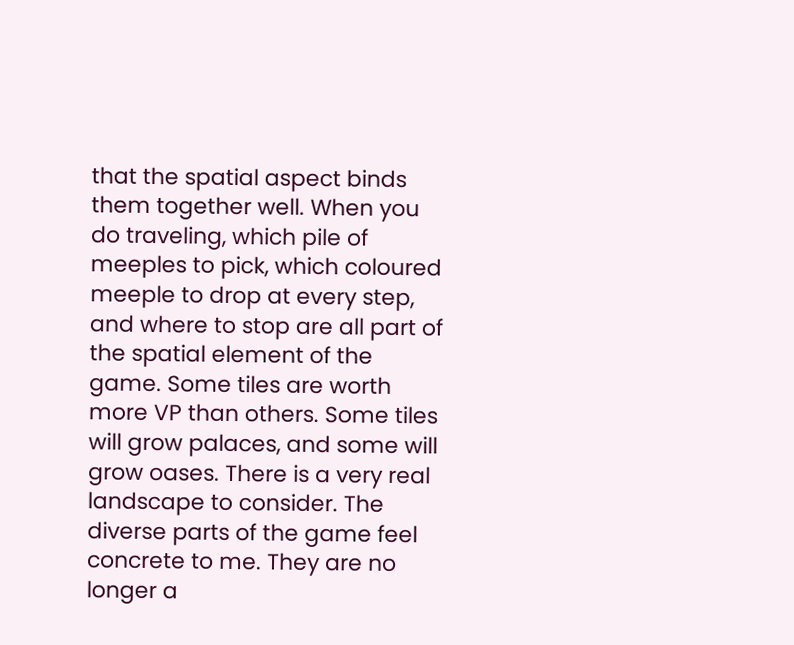that the spatial aspect binds them together well. When you do traveling, which pile of meeples to pick, which coloured meeple to drop at every step, and where to stop are all part of the spatial element of the game. Some tiles are worth more VP than others. Some tiles will grow palaces, and some will grow oases. There is a very real landscape to consider. The diverse parts of the game feel concrete to me. They are no longer a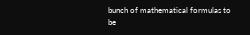bunch of mathematical formulas to be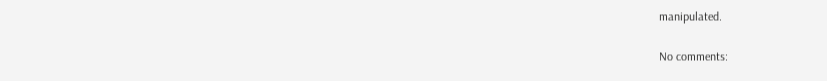manipulated.

No comments: